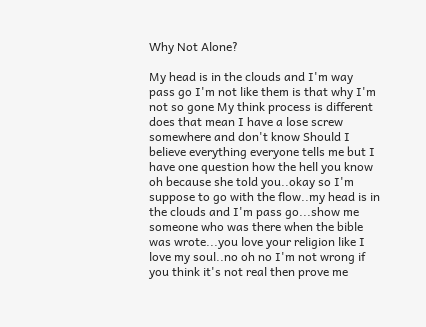Why Not Alone?

My head is in the clouds and I'm way pass go I'm not like them is that why I'm not so gone My think process is different does that mean I have a lose screw somewhere and don't know Should I believe everything everyone tells me but I have one question how the hell you know oh because she told you..okay so I'm suppose to go with the flow..my head is in the clouds and I'm pass go...show me someone who was there when the bible was wrote...you love your religion like I love my soul..no oh no I'm not wrong if you think it's not real then prove me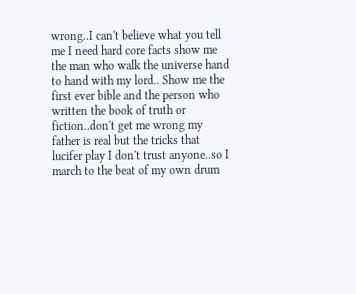wrong..I can't believe what you tell me I need hard core facts show me the man who walk the universe hand to hand with my lord.. Show me the first ever bible and the person who written the book of truth or fiction..don't get me wrong my father is real but the tricks that lucifer play I don't trust anyone..so I march to the beat of my own drum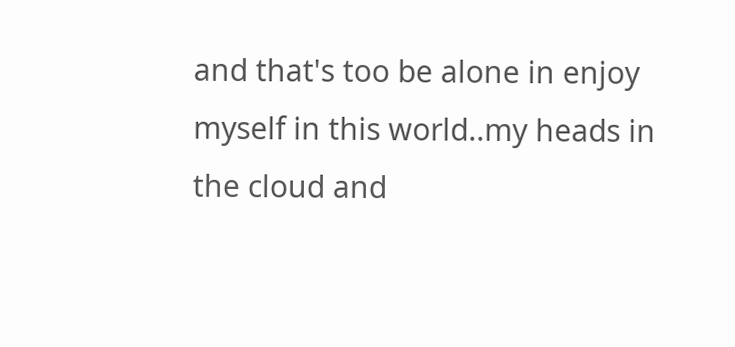and that's too be alone in enjoy myself in this world..my heads in the cloud and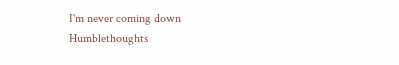I'm never coming down
Humblethoughts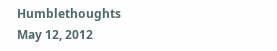Humblethoughts
May 12, 2012